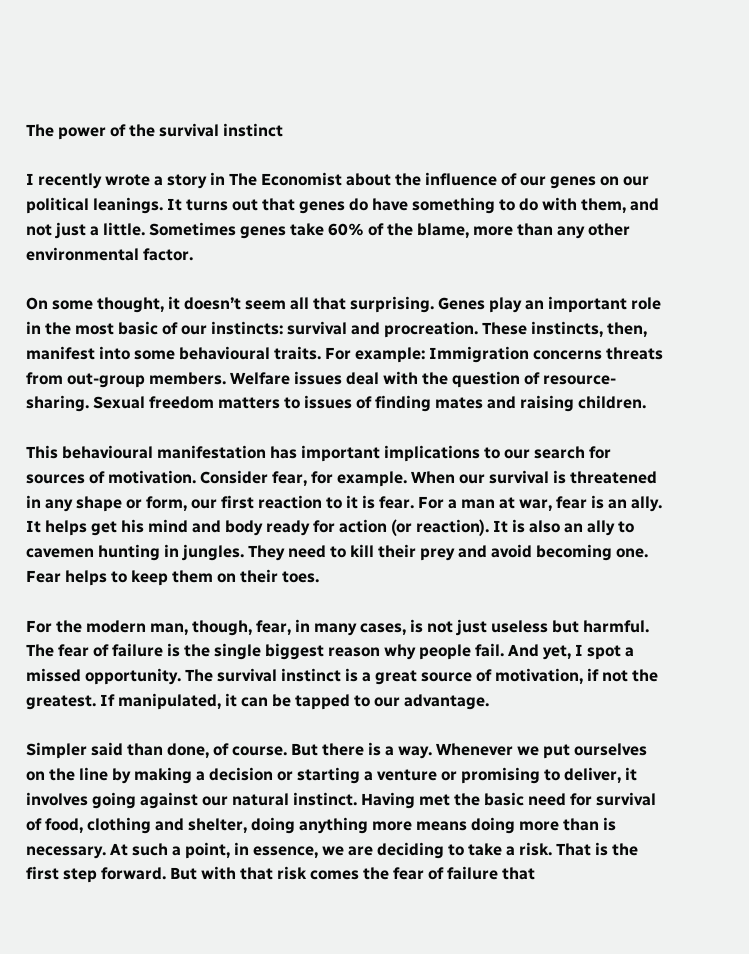The power of the survival instinct

I recently wrote a story in The Economist about the influence of our genes on our political leanings. It turns out that genes do have something to do with them, and not just a little. Sometimes genes take 60% of the blame, more than any other environmental factor.

On some thought, it doesn’t seem all that surprising. Genes play an important role in the most basic of our instincts: survival and procreation. These instincts, then, manifest into some behavioural traits. For example: Immigration concerns threats from out-group members. Welfare issues deal with the question of resource-sharing. Sexual freedom matters to issues of finding mates and raising children.

This behavioural manifestation has important implications to our search for sources of motivation. Consider fear, for example. When our survival is threatened in any shape or form, our first reaction to it is fear. For a man at war, fear is an ally. It helps get his mind and body ready for action (or reaction). It is also an ally to cavemen hunting in jungles. They need to kill their prey and avoid becoming one. Fear helps to keep them on their toes.

For the modern man, though, fear, in many cases, is not just useless but harmful. The fear of failure is the single biggest reason why people fail. And yet, I spot a missed opportunity. The survival instinct is a great source of motivation, if not the greatest. If manipulated, it can be tapped to our advantage.

Simpler said than done, of course. But there is a way. Whenever we put ourselves on the line by making a decision or starting a venture or promising to deliver, it involves going against our natural instinct. Having met the basic need for survival of food, clothing and shelter, doing anything more means doing more than is necessary. At such a point, in essence, we are deciding to take a risk. That is the first step forward. But with that risk comes the fear of failure that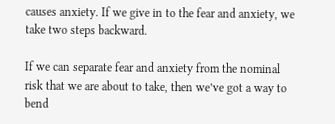causes anxiety. If we give in to the fear and anxiety, we take two steps backward.

If we can separate fear and anxiety from the nominal risk that we are about to take, then we’ve got a way to bend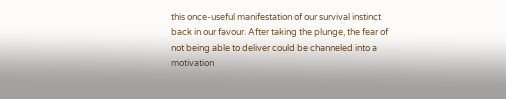this once-useful manifestation of our survival instinct back in our favour. After taking the plunge, the fear of not being able to deliver could be channeled into a motivation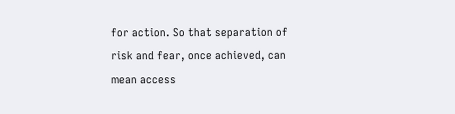for action. So that separation of risk and fear, once achieved, can mean access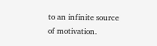to an infinite source of motivation.